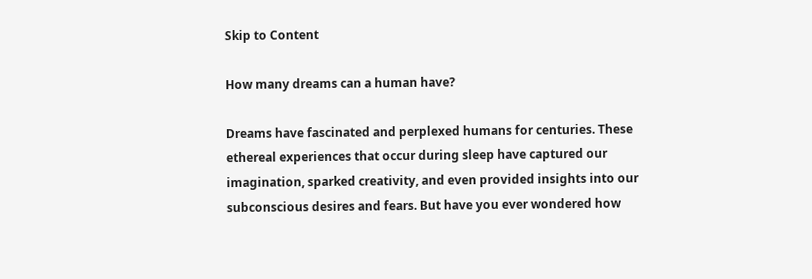Skip to Content

How many dreams can a human have?

Dreams have fascinated and perplexed humans for centuries. These ethereal experiences that occur during sleep have captured our imagination, sparked creativity, and even provided insights into our subconscious desires and fears. But have you ever wondered how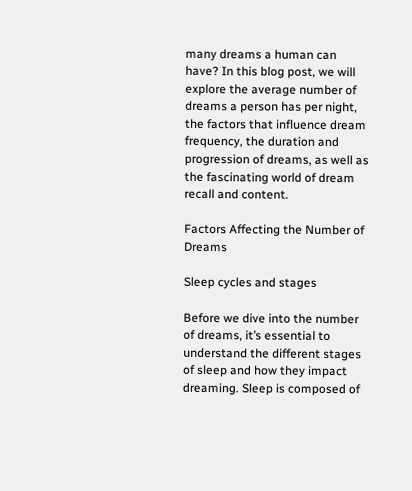many dreams a human can have? In this blog post, we will explore the average number of dreams a person has per night, the factors that influence dream frequency, the duration and progression of dreams, as well as the fascinating world of dream recall and content.

Factors Affecting the Number of Dreams

Sleep cycles and stages

Before we dive into the number of dreams, it’s essential to understand the different stages of sleep and how they impact dreaming. Sleep is composed of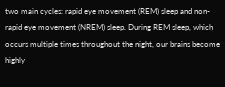two main cycles: rapid eye movement (REM) sleep and non-rapid eye movement (NREM) sleep. During REM sleep, which occurs multiple times throughout the night, our brains become highly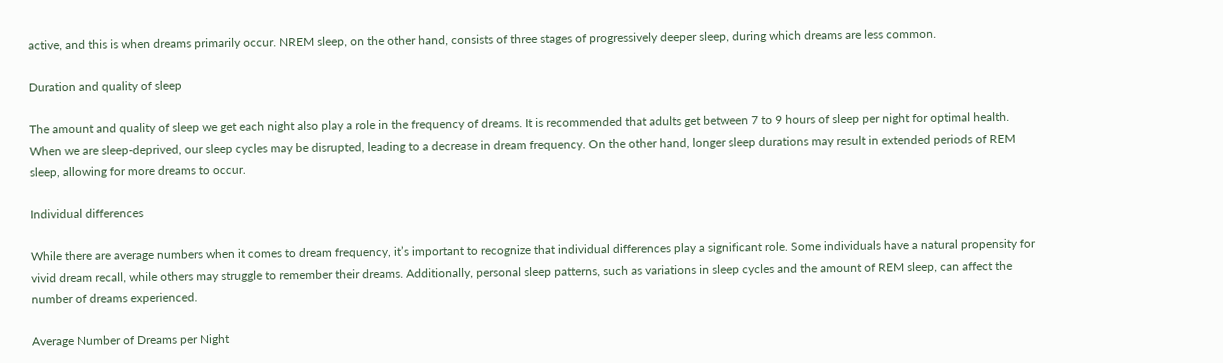active, and this is when dreams primarily occur. NREM sleep, on the other hand, consists of three stages of progressively deeper sleep, during which dreams are less common.

Duration and quality of sleep

The amount and quality of sleep we get each night also play a role in the frequency of dreams. It is recommended that adults get between 7 to 9 hours of sleep per night for optimal health. When we are sleep-deprived, our sleep cycles may be disrupted, leading to a decrease in dream frequency. On the other hand, longer sleep durations may result in extended periods of REM sleep, allowing for more dreams to occur.

Individual differences

While there are average numbers when it comes to dream frequency, it’s important to recognize that individual differences play a significant role. Some individuals have a natural propensity for vivid dream recall, while others may struggle to remember their dreams. Additionally, personal sleep patterns, such as variations in sleep cycles and the amount of REM sleep, can affect the number of dreams experienced.

Average Number of Dreams per Night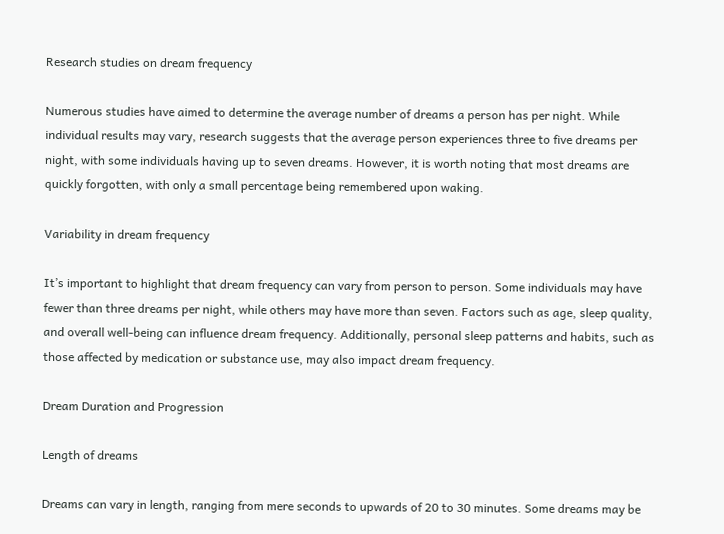Research studies on dream frequency

Numerous studies have aimed to determine the average number of dreams a person has per night. While individual results may vary, research suggests that the average person experiences three to five dreams per night, with some individuals having up to seven dreams. However, it is worth noting that most dreams are quickly forgotten, with only a small percentage being remembered upon waking.

Variability in dream frequency

It’s important to highlight that dream frequency can vary from person to person. Some individuals may have fewer than three dreams per night, while others may have more than seven. Factors such as age, sleep quality, and overall well-being can influence dream frequency. Additionally, personal sleep patterns and habits, such as those affected by medication or substance use, may also impact dream frequency.

Dream Duration and Progression

Length of dreams

Dreams can vary in length, ranging from mere seconds to upwards of 20 to 30 minutes. Some dreams may be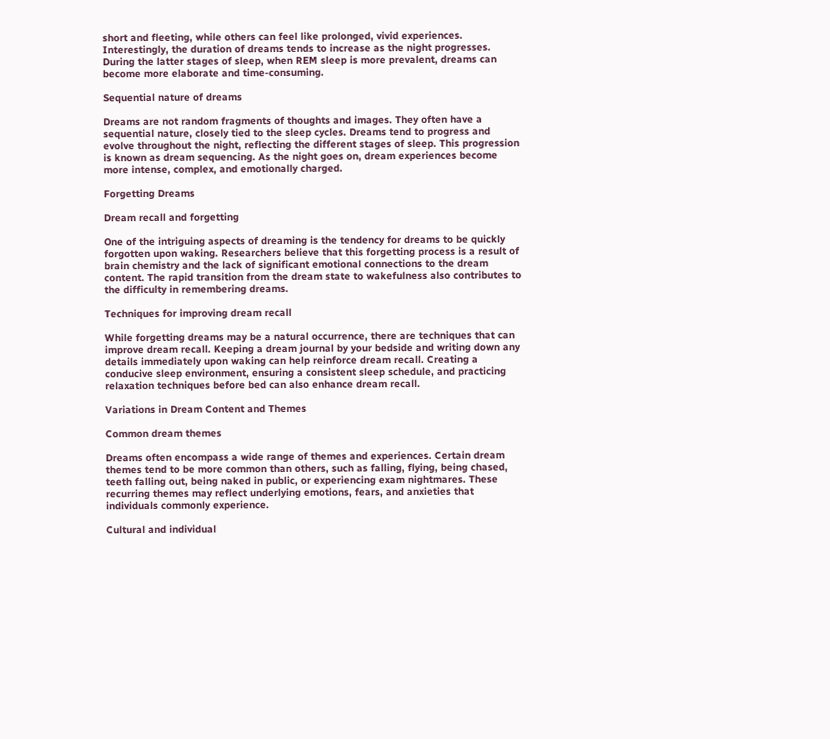short and fleeting, while others can feel like prolonged, vivid experiences. Interestingly, the duration of dreams tends to increase as the night progresses. During the latter stages of sleep, when REM sleep is more prevalent, dreams can become more elaborate and time-consuming.

Sequential nature of dreams

Dreams are not random fragments of thoughts and images. They often have a sequential nature, closely tied to the sleep cycles. Dreams tend to progress and evolve throughout the night, reflecting the different stages of sleep. This progression is known as dream sequencing. As the night goes on, dream experiences become more intense, complex, and emotionally charged.

Forgetting Dreams

Dream recall and forgetting

One of the intriguing aspects of dreaming is the tendency for dreams to be quickly forgotten upon waking. Researchers believe that this forgetting process is a result of brain chemistry and the lack of significant emotional connections to the dream content. The rapid transition from the dream state to wakefulness also contributes to the difficulty in remembering dreams.

Techniques for improving dream recall

While forgetting dreams may be a natural occurrence, there are techniques that can improve dream recall. Keeping a dream journal by your bedside and writing down any details immediately upon waking can help reinforce dream recall. Creating a conducive sleep environment, ensuring a consistent sleep schedule, and practicing relaxation techniques before bed can also enhance dream recall.

Variations in Dream Content and Themes

Common dream themes

Dreams often encompass a wide range of themes and experiences. Certain dream themes tend to be more common than others, such as falling, flying, being chased, teeth falling out, being naked in public, or experiencing exam nightmares. These recurring themes may reflect underlying emotions, fears, and anxieties that individuals commonly experience.

Cultural and individual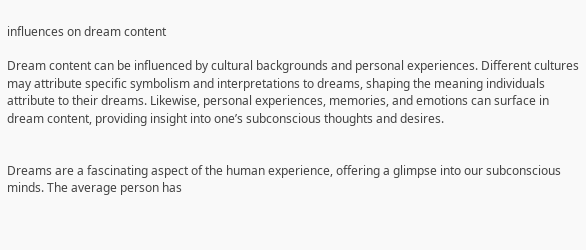influences on dream content

Dream content can be influenced by cultural backgrounds and personal experiences. Different cultures may attribute specific symbolism and interpretations to dreams, shaping the meaning individuals attribute to their dreams. Likewise, personal experiences, memories, and emotions can surface in dream content, providing insight into one’s subconscious thoughts and desires.


Dreams are a fascinating aspect of the human experience, offering a glimpse into our subconscious minds. The average person has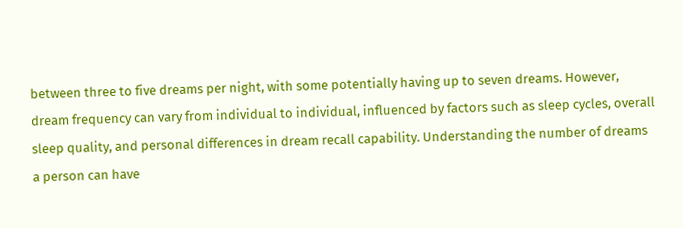between three to five dreams per night, with some potentially having up to seven dreams. However, dream frequency can vary from individual to individual, influenced by factors such as sleep cycles, overall sleep quality, and personal differences in dream recall capability. Understanding the number of dreams a person can have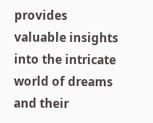provides valuable insights into the intricate world of dreams and their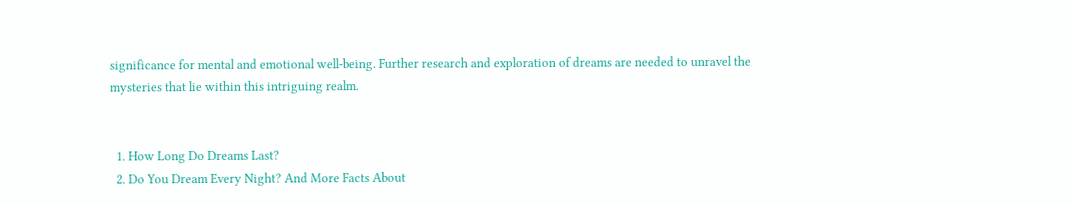significance for mental and emotional well-being. Further research and exploration of dreams are needed to unravel the mysteries that lie within this intriguing realm.


  1. How Long Do Dreams Last?
  2. Do You Dream Every Night? And More Facts About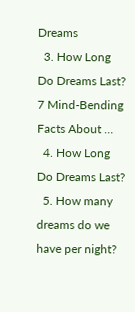Dreams
  3. How Long Do Dreams Last? 7 Mind-Bending Facts About …
  4. How Long Do Dreams Last?
  5. How many dreams do we have per night?